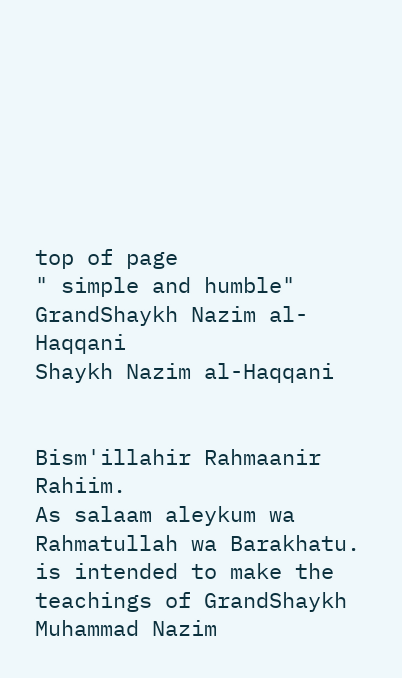top of page
" simple and humble"
GrandShaykh Nazim al-Haqqani
Shaykh Nazim al-Haqqani


Bism'illahir Rahmaanir Rahiim.
As salaam aleykum wa Rahmatullah wa Barakhatu. is intended to make the teachings of GrandShaykh Muhammad Nazim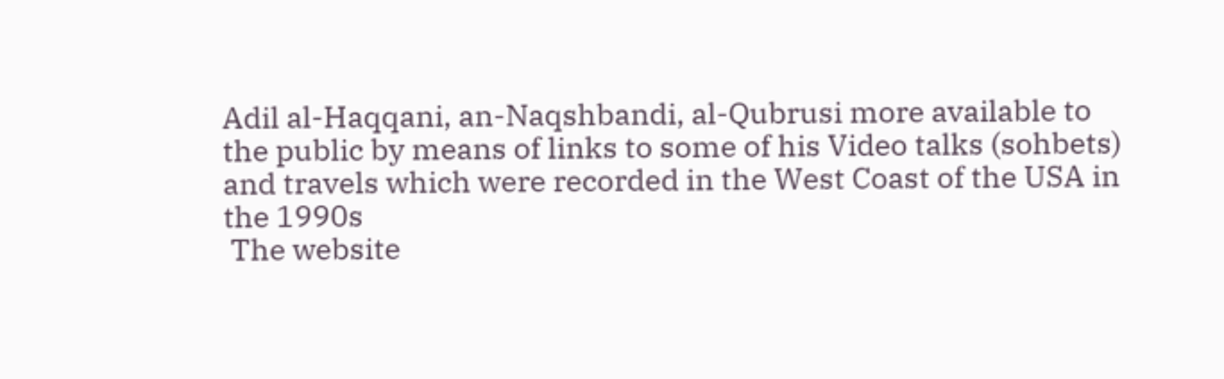Adil al-Haqqani, an-Naqshbandi, al-Qubrusi more available to the public by means of links to some of his Video talks (sohbets) and travels which were recorded in the West Coast of the USA in the 1990s
 The website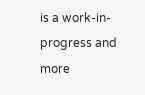is a work-in-progress and more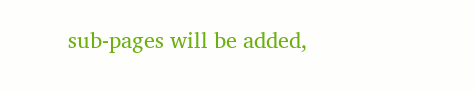sub-pages will be added,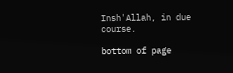Insh'Allah, in due course.

bottom of page